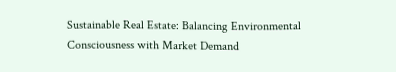Sustainable Real Estate: Balancing Environmental Consciousness with Market Demand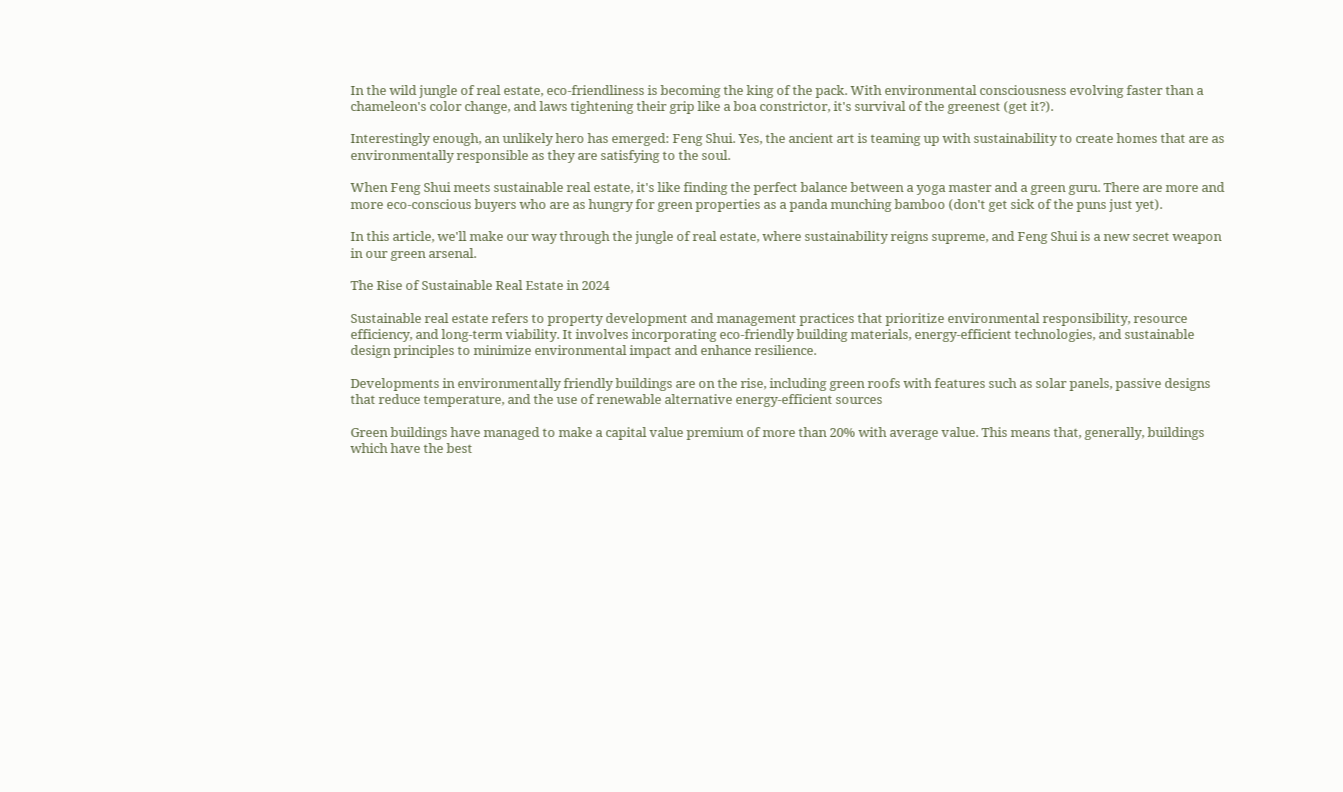In the wild jungle of real estate, eco-friendliness is becoming the king of the pack. With environmental consciousness evolving faster than a chameleon's color change, and laws tightening their grip like a boa constrictor, it's survival of the greenest (get it?).

Interestingly enough, an unlikely hero has emerged: Feng Shui. Yes, the ancient art is teaming up with sustainability to create homes that are as environmentally responsible as they are satisfying to the soul.

When Feng Shui meets sustainable real estate, it's like finding the perfect balance between a yoga master and a green guru. There are more and more eco-conscious buyers who are as hungry for green properties as a panda munching bamboo (don't get sick of the puns just yet).

In this article, we'll make our way through the jungle of real estate, where sustainability reigns supreme, and Feng Shui is a new secret weapon in our green arsenal.

The Rise of Sustainable Real Estate in 2024

Sustainable real estate refers to property development and management practices that prioritize environmental responsibility, resource efficiency, and long-term viability. It involves incorporating eco-friendly building materials, energy-efficient technologies, and sustainable design principles to minimize environmental impact and enhance resilience.

Developments in environmentally friendly buildings are on the rise, including green roofs with features such as solar panels, passive designs that reduce temperature, and the use of renewable alternative energy-efficient sources

Green buildings have managed to make a capital value premium of more than 20% with average value. This means that, generally, buildings which have the best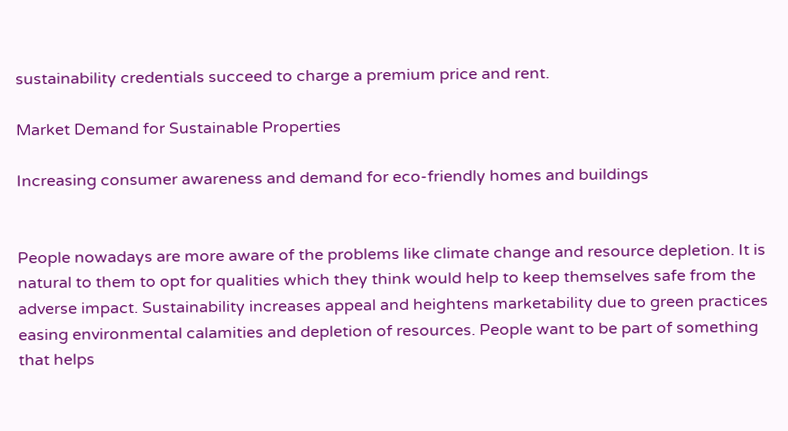sustainability credentials succeed to charge a premium price and rent.

Market Demand for Sustainable Properties

Increasing consumer awareness and demand for eco-friendly homes and buildings


People nowadays are more aware of the problems like climate change and resource depletion. It is natural to them to opt for qualities which they think would help to keep themselves safe from the adverse impact. Sustainability increases appeal and heightens marketability due to green practices easing environmental calamities and depletion of resources. People want to be part of something that helps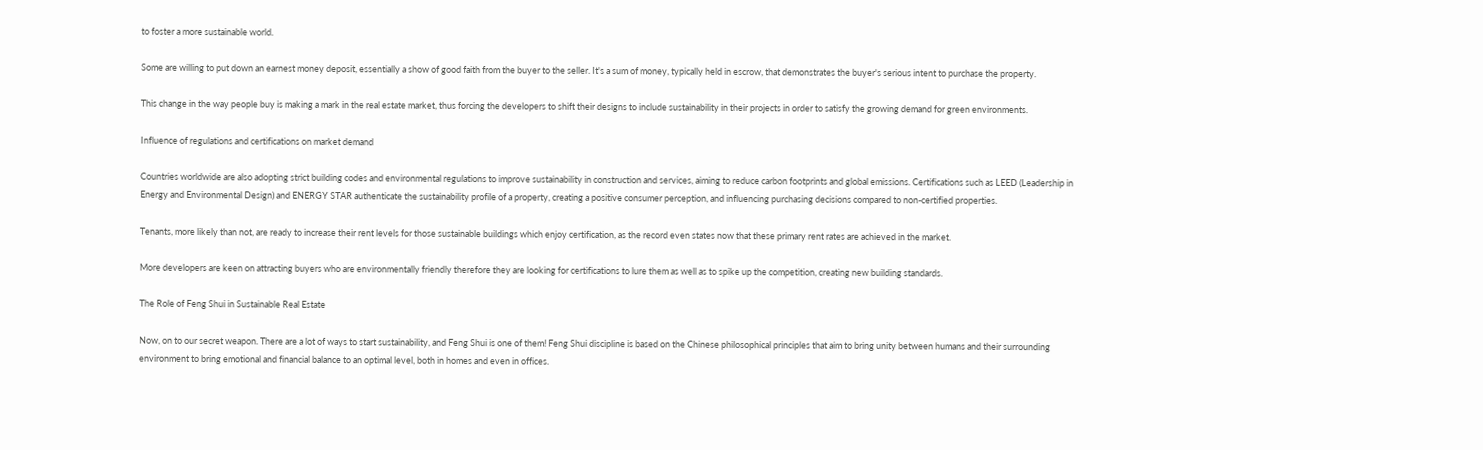to foster a more sustainable world.

Some are willing to put down an earnest money deposit, essentially a show of good faith from the buyer to the seller. It's a sum of money, typically held in escrow, that demonstrates the buyer's serious intent to purchase the property.

This change in the way people buy is making a mark in the real estate market, thus forcing the developers to shift their designs to include sustainability in their projects in order to satisfy the growing demand for green environments.

Influence of regulations and certifications on market demand

Countries worldwide are also adopting strict building codes and environmental regulations to improve sustainability in construction and services, aiming to reduce carbon footprints and global emissions. Certifications such as LEED (Leadership in Energy and Environmental Design) and ENERGY STAR authenticate the sustainability profile of a property, creating a positive consumer perception, and influencing purchasing decisions compared to non-certified properties.

Tenants, more likely than not, are ready to increase their rent levels for those sustainable buildings which enjoy certification, as the record even states now that these primary rent rates are achieved in the market.

More developers are keen on attracting buyers who are environmentally friendly therefore they are looking for certifications to lure them as well as to spike up the competition, creating new building standards.

The Role of Feng Shui in Sustainable Real Estate

Now, on to our secret weapon. There are a lot of ways to start sustainability, and Feng Shui is one of them! Feng Shui discipline is based on the Chinese philosophical principles that aim to bring unity between humans and their surrounding environment to bring emotional and financial balance to an optimal level, both in homes and even in offices.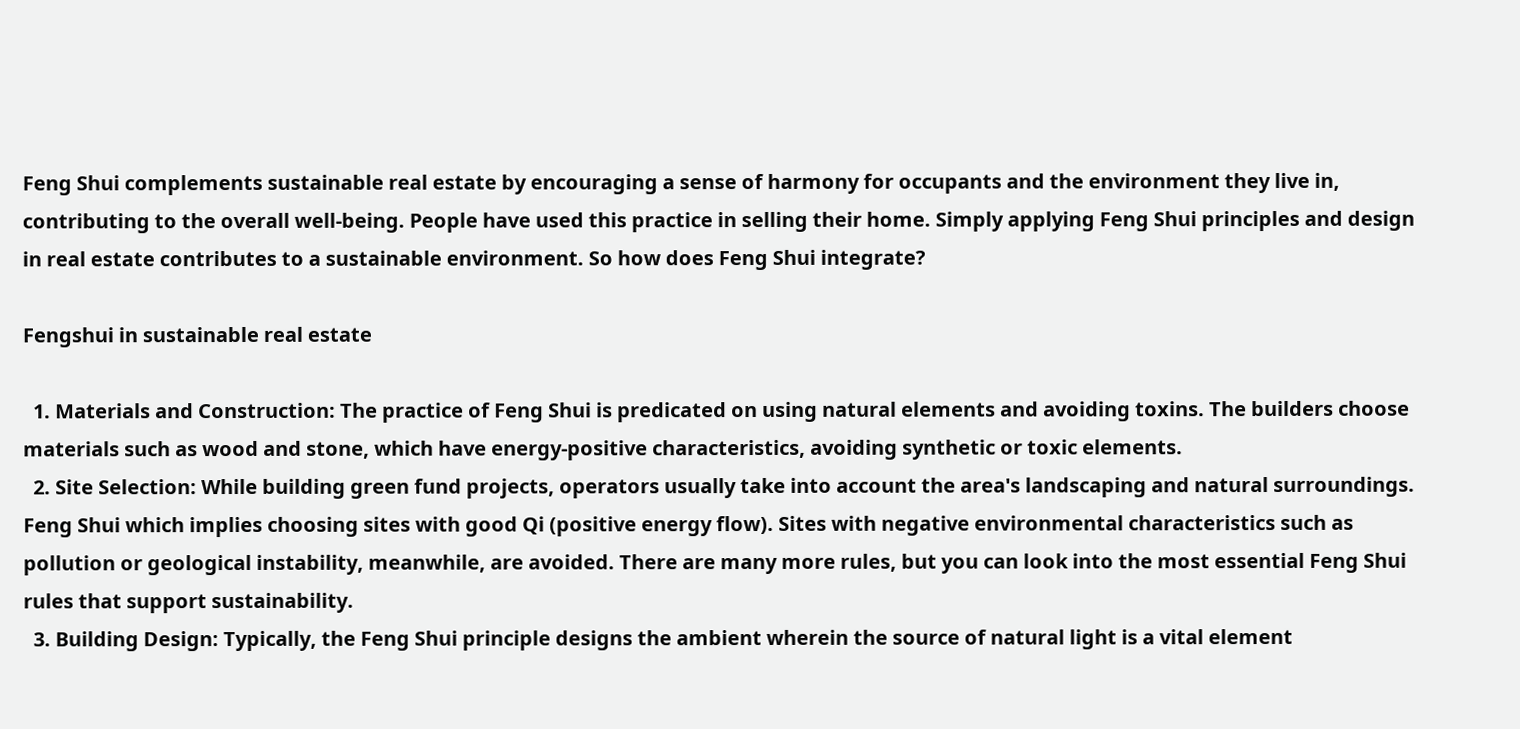Feng Shui complements sustainable real estate by encouraging a sense of harmony for occupants and the environment they live in, contributing to the overall well-being. People have used this practice in selling their home. Simply applying Feng Shui principles and design in real estate contributes to a sustainable environment. So how does Feng Shui integrate?

Fengshui in sustainable real estate

  1. Materials and Construction: The practice of Feng Shui is predicated on using natural elements and avoiding toxins. The builders choose materials such as wood and stone, which have energy-positive characteristics, avoiding synthetic or toxic elements.
  2. Site Selection: While building green fund projects, operators usually take into account the area's landscaping and natural surroundings. Feng Shui which implies choosing sites with good Qi (positive energy flow). Sites with negative environmental characteristics such as pollution or geological instability, meanwhile, are avoided. There are many more rules, but you can look into the most essential Feng Shui rules that support sustainability.
  3. Building Design: Typically, the Feng Shui principle designs the ambient wherein the source of natural light is a vital element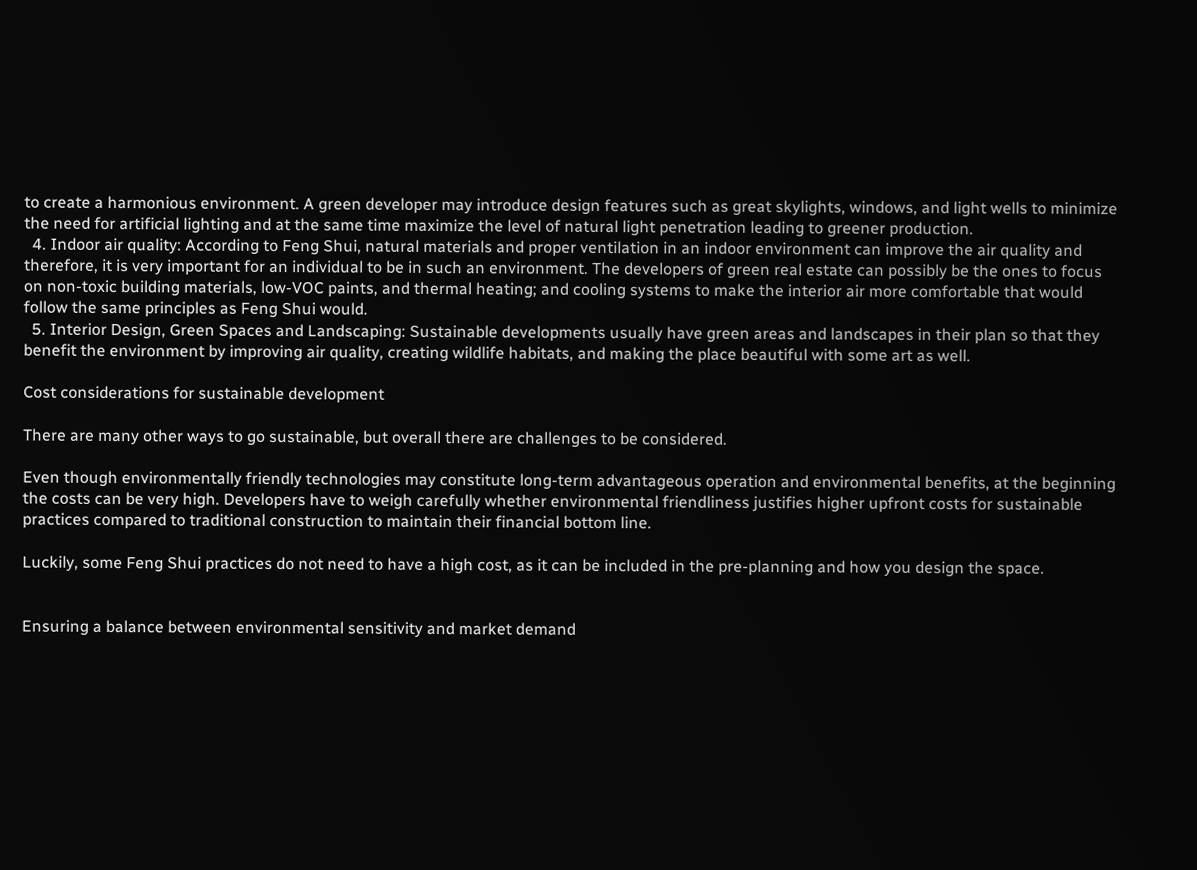to create a harmonious environment. A green developer may introduce design features such as great skylights, windows, and light wells to minimize the need for artificial lighting and at the same time maximize the level of natural light penetration leading to greener production.
  4. Indoor air quality: According to Feng Shui, natural materials and proper ventilation in an indoor environment can improve the air quality and therefore, it is very important for an individual to be in such an environment. The developers of green real estate can possibly be the ones to focus on non-toxic building materials, low-VOC paints, and thermal heating; and cooling systems to make the interior air more comfortable that would follow the same principles as Feng Shui would.
  5. Interior Design, Green Spaces and Landscaping: Sustainable developments usually have green areas and landscapes in their plan so that they benefit the environment by improving air quality, creating wildlife habitats, and making the place beautiful with some art as well.

Cost considerations for sustainable development

There are many other ways to go sustainable, but overall there are challenges to be considered.

Even though environmentally friendly technologies may constitute long-term advantageous operation and environmental benefits, at the beginning the costs can be very high. Developers have to weigh carefully whether environmental friendliness justifies higher upfront costs for sustainable practices compared to traditional construction to maintain their financial bottom line.

Luckily, some Feng Shui practices do not need to have a high cost, as it can be included in the pre-planning and how you design the space.


Ensuring a balance between environmental sensitivity and market demand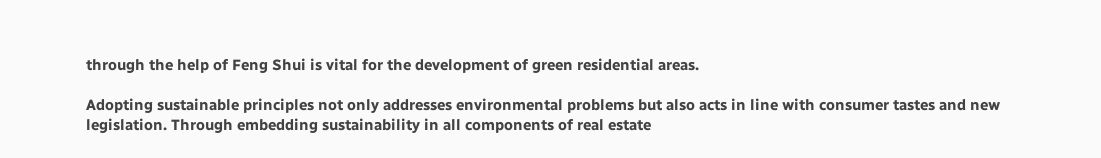through the help of Feng Shui is vital for the development of green residential areas.

Adopting sustainable principles not only addresses environmental problems but also acts in line with consumer tastes and new legislation. Through embedding sustainability in all components of real estate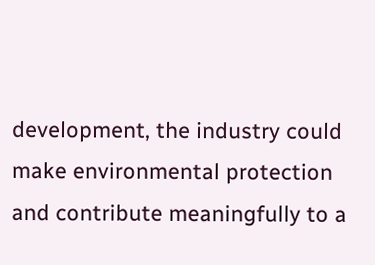development, the industry could make environmental protection and contribute meaningfully to a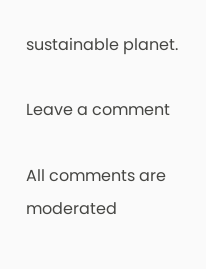sustainable planet.

Leave a comment

All comments are moderated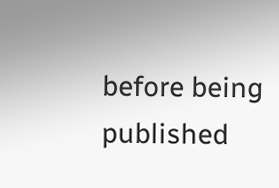before being published